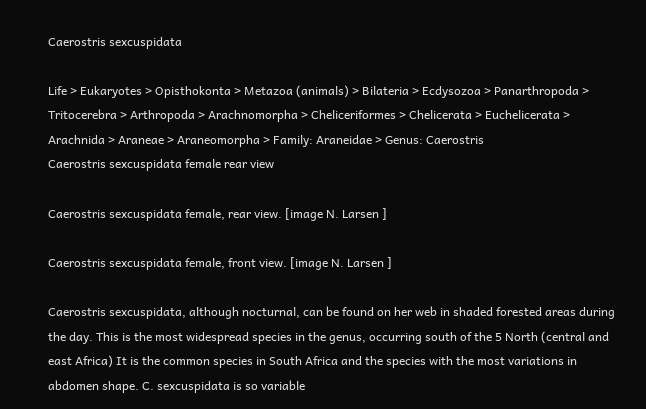Caerostris sexcuspidata

Life > Eukaryotes > Opisthokonta > Metazoa (animals) > Bilateria > Ecdysozoa > Panarthropoda > Tritocerebra > Arthropoda > Arachnomorpha > Cheliceriformes > Chelicerata > Euchelicerata > Arachnida > Araneae > Araneomorpha > Family: Araneidae > Genus: Caerostris
Caerostris sexcuspidata female rear view

Caerostris sexcuspidata female, rear view. [image N. Larsen ]

Caerostris sexcuspidata female, front view. [image N. Larsen ]

Caerostris sexcuspidata, although nocturnal, can be found on her web in shaded forested areas during the day. This is the most widespread species in the genus, occurring south of the 5 North (central and east Africa) It is the common species in South Africa and the species with the most variations in abdomen shape. C. sexcuspidata is so variable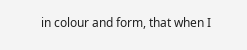in colour and form, that when I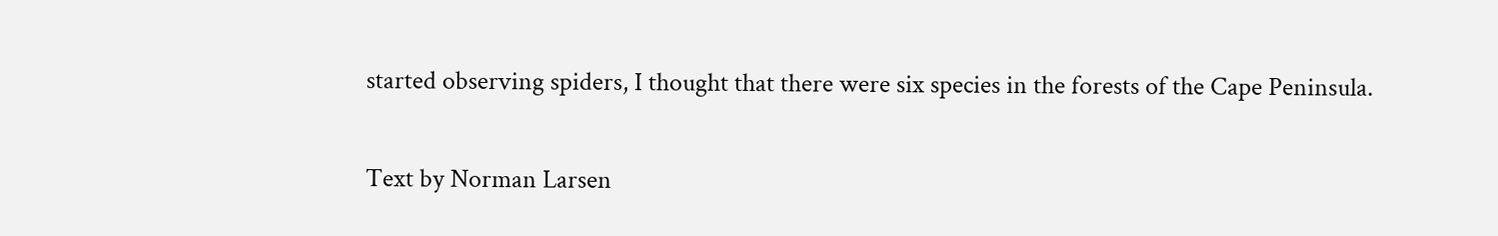started observing spiders, I thought that there were six species in the forests of the Cape Peninsula.

Text by Norman Larsen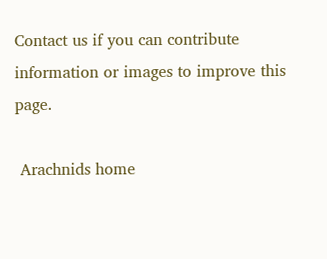Contact us if you can contribute information or images to improve this page.

 Arachnids home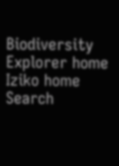Biodiversity Explorer home   Iziko home   Search